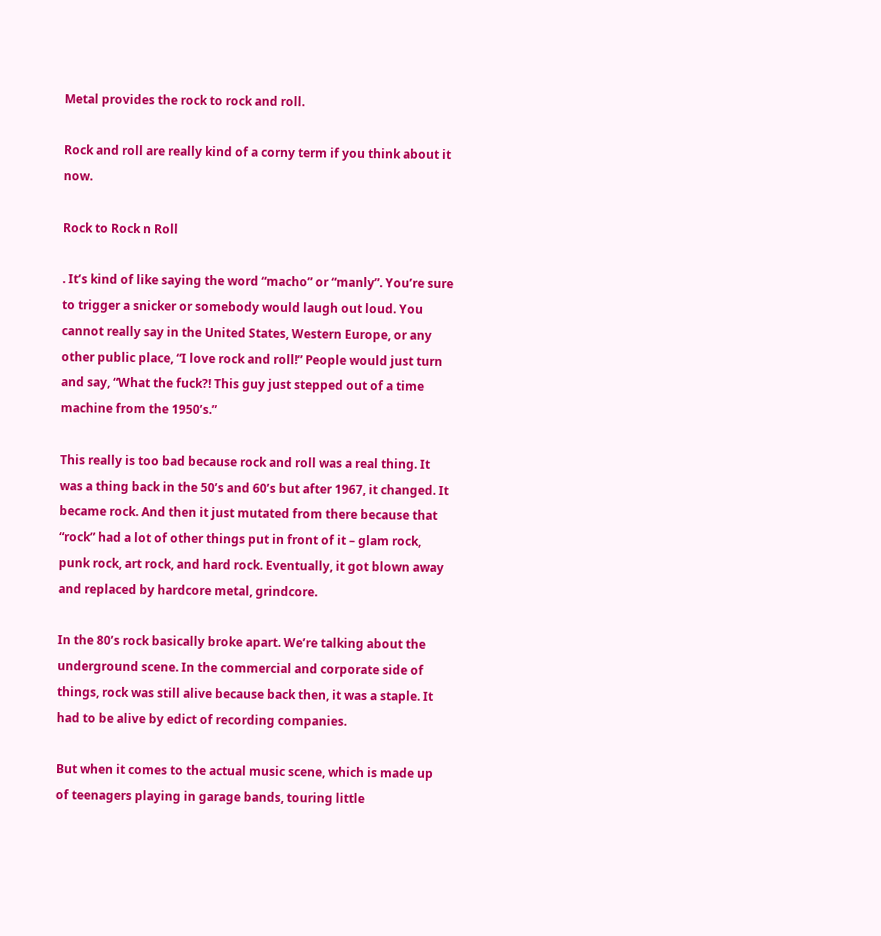Metal provides the rock to rock and roll.

Rock and roll are really kind of a corny term if you think about it now.

Rock to Rock n Roll

. It’s kind of like saying the word “macho” or “manly”. You’re sure to trigger a snicker or somebody would laugh out loud. You cannot really say in the United States, Western Europe, or any other public place, “I love rock and roll!” People would just turn and say, “What the fuck?! This guy just stepped out of a time machine from the 1950’s.”

This really is too bad because rock and roll was a real thing. It was a thing back in the 50’s and 60’s but after 1967, it changed. It became rock. And then it just mutated from there because that “rock” had a lot of other things put in front of it – glam rock, punk rock, art rock, and hard rock. Eventually, it got blown away and replaced by hardcore metal, grindcore.

In the 80’s rock basically broke apart. We’re talking about the underground scene. In the commercial and corporate side of things, rock was still alive because back then, it was a staple. It had to be alive by edict of recording companies.

But when it comes to the actual music scene, which is made up of teenagers playing in garage bands, touring little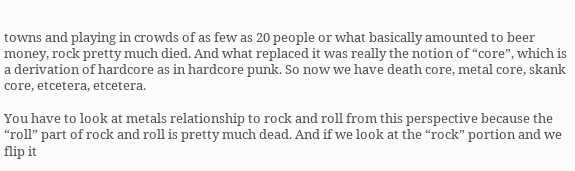towns and playing in crowds of as few as 20 people or what basically amounted to beer money, rock pretty much died. And what replaced it was really the notion of “core”, which is a derivation of hardcore as in hardcore punk. So now we have death core, metal core, skank core, etcetera, etcetera.

You have to look at metals relationship to rock and roll from this perspective because the “roll” part of rock and roll is pretty much dead. And if we look at the “rock” portion and we flip it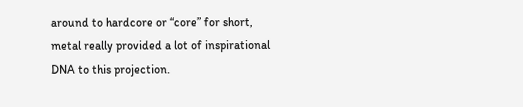around to hardcore or “core” for short, metal really provided a lot of inspirational DNA to this projection.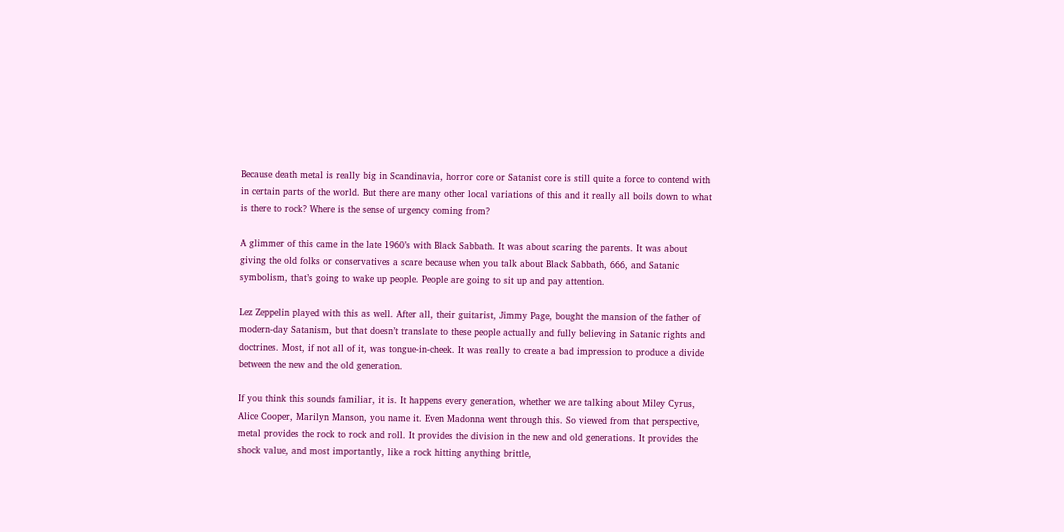Because death metal is really big in Scandinavia, horror core or Satanist core is still quite a force to contend with in certain parts of the world. But there are many other local variations of this and it really all boils down to what is there to rock? Where is the sense of urgency coming from?

A glimmer of this came in the late 1960’s with Black Sabbath. It was about scaring the parents. It was about giving the old folks or conservatives a scare because when you talk about Black Sabbath, 666, and Satanic symbolism, that’s going to wake up people. People are going to sit up and pay attention.

Lez Zeppelin played with this as well. After all, their guitarist, Jimmy Page, bought the mansion of the father of modern-day Satanism, but that doesn’t translate to these people actually and fully believing in Satanic rights and doctrines. Most, if not all of it, was tongue-in-cheek. It was really to create a bad impression to produce a divide between the new and the old generation.

If you think this sounds familiar, it is. It happens every generation, whether we are talking about Miley Cyrus, Alice Cooper, Marilyn Manson, you name it. Even Madonna went through this. So viewed from that perspective, metal provides the rock to rock and roll. It provides the division in the new and old generations. It provides the shock value, and most importantly, like a rock hitting anything brittle,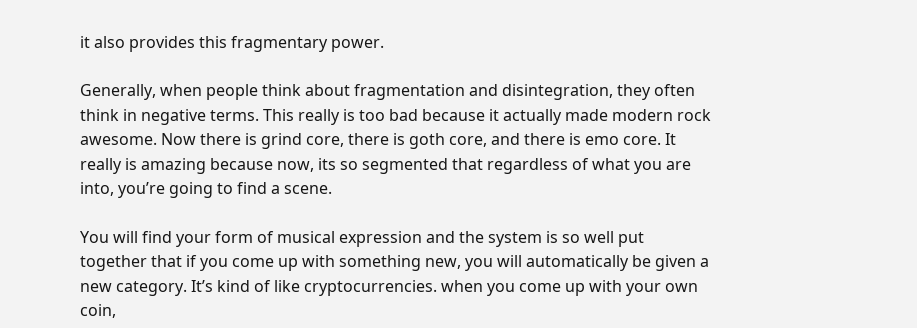it also provides this fragmentary power.

Generally, when people think about fragmentation and disintegration, they often think in negative terms. This really is too bad because it actually made modern rock awesome. Now there is grind core, there is goth core, and there is emo core. It really is amazing because now, its so segmented that regardless of what you are into, you’re going to find a scene.

You will find your form of musical expression and the system is so well put together that if you come up with something new, you will automatically be given a new category. It’s kind of like cryptocurrencies. when you come up with your own coin,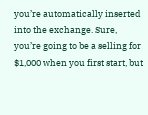you’re automatically inserted into the exchange. Sure, you’re going to be a selling for $1,000 when you first start, but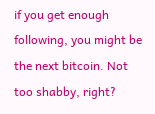if you get enough following, you might be the next bitcoin. Not too shabby, right?